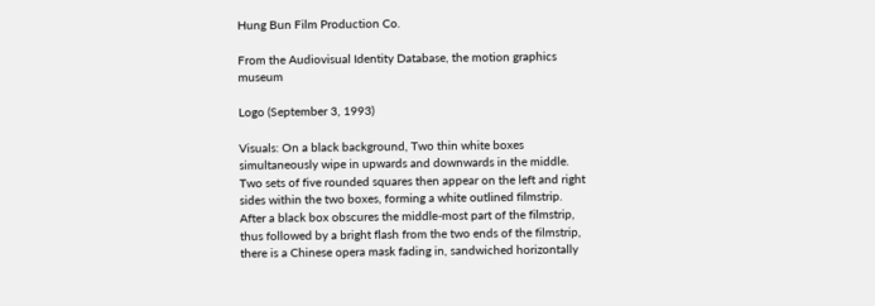Hung Bun Film Production Co.

From the Audiovisual Identity Database, the motion graphics museum

Logo (September 3, 1993)

Visuals: On a black background, Two thin white boxes simultaneously wipe in upwards and downwards in the middle. Two sets of five rounded squares then appear on the left and right sides within the two boxes, forming a white outlined filmstrip. After a black box obscures the middle-most part of the filmstrip, thus followed by a bright flash from the two ends of the filmstrip, there is a Chinese opera mask fading in, sandwiched horizontally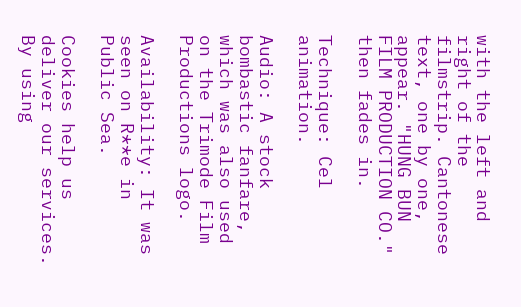with the left and right of the filmstrip. Cantonese text, one by one, appear. "HUNG BUN FILM PRODUCTION CO." then fades in.

Technique: Cel animation.

Audio: A stock bombastic fanfare, which was also used on the Trimode Film Productions logo.

Availability: It was seen on R**e in Public Sea.

Cookies help us deliver our services. By using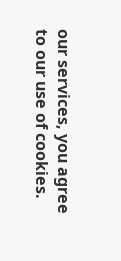our services, you agree to our use of cookies.